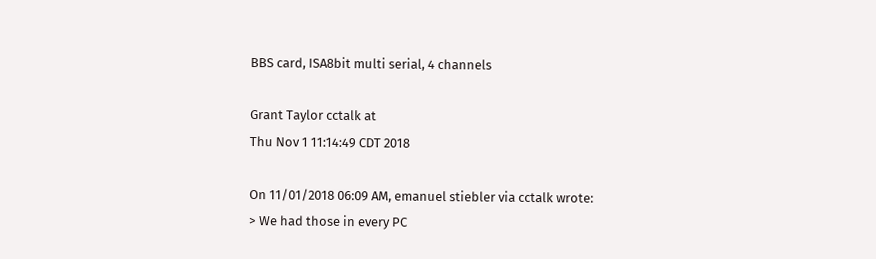BBS card, ISA8bit multi serial, 4 channels

Grant Taylor cctalk at
Thu Nov 1 11:14:49 CDT 2018

On 11/01/2018 06:09 AM, emanuel stiebler via cctalk wrote:
> We had those in every PC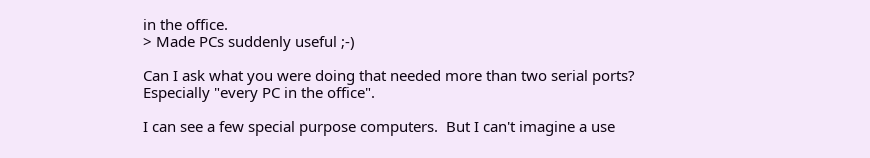in the office.
> Made PCs suddenly useful ;-)

Can I ask what you were doing that needed more than two serial ports?
Especially "every PC in the office".

I can see a few special purpose computers.  But I can't imagine a use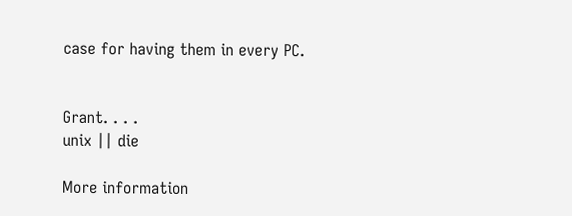case for having them in every PC.


Grant. . . .
unix || die

More information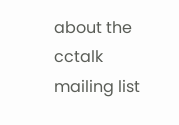about the cctalk mailing list